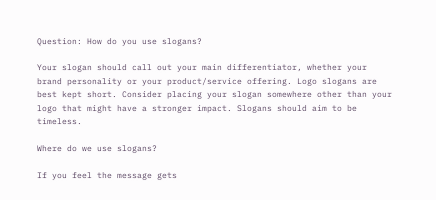Question: How do you use slogans?

Your slogan should call out your main differentiator, whether your brand personality or your product/service offering. Logo slogans are best kept short. Consider placing your slogan somewhere other than your logo that might have a stronger impact. Slogans should aim to be timeless.

Where do we use slogans?

If you feel the message gets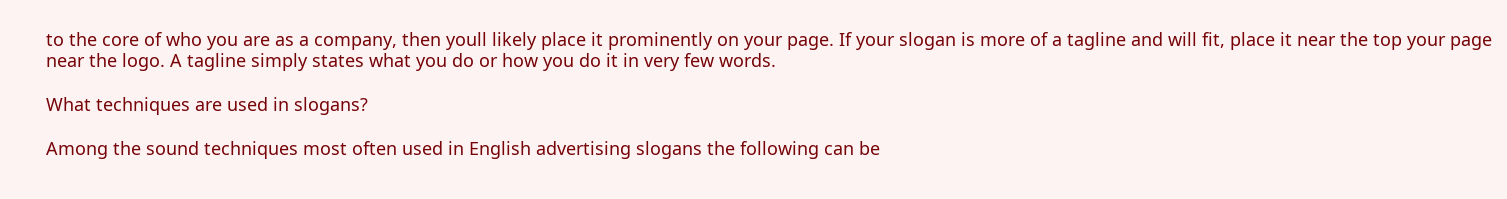to the core of who you are as a company, then youll likely place it prominently on your page. If your slogan is more of a tagline and will fit, place it near the top your page near the logo. A tagline simply states what you do or how you do it in very few words.

What techniques are used in slogans?

Among the sound techniques most often used in English advertising slogans the following can be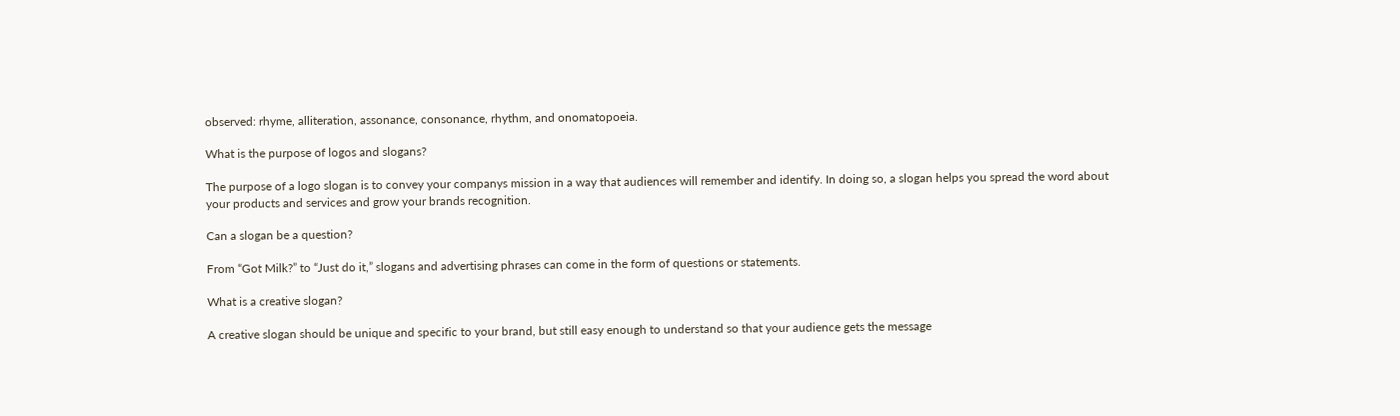observed: rhyme, alliteration, assonance, consonance, rhythm, and onomatopoeia.

What is the purpose of logos and slogans?

The purpose of a logo slogan is to convey your companys mission in a way that audiences will remember and identify. In doing so, a slogan helps you spread the word about your products and services and grow your brands recognition.

Can a slogan be a question?

From “Got Milk?” to “Just do it,” slogans and advertising phrases can come in the form of questions or statements.

What is a creative slogan?

A creative slogan should be unique and specific to your brand, but still easy enough to understand so that your audience gets the message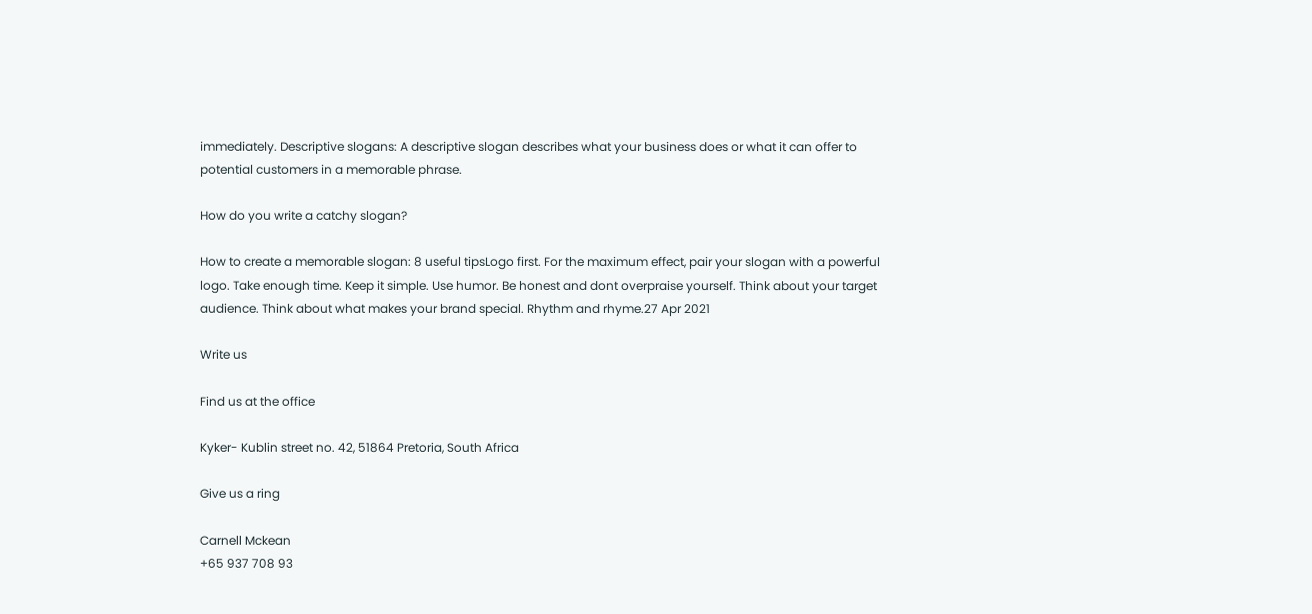immediately. Descriptive slogans: A descriptive slogan describes what your business does or what it can offer to potential customers in a memorable phrase.

How do you write a catchy slogan?

How to create a memorable slogan: 8 useful tipsLogo first. For the maximum effect, pair your slogan with a powerful logo. Take enough time. Keep it simple. Use humor. Be honest and dont overpraise yourself. Think about your target audience. Think about what makes your brand special. Rhythm and rhyme.27 Apr 2021

Write us

Find us at the office

Kyker- Kublin street no. 42, 51864 Pretoria, South Africa

Give us a ring

Carnell Mckean
+65 937 708 93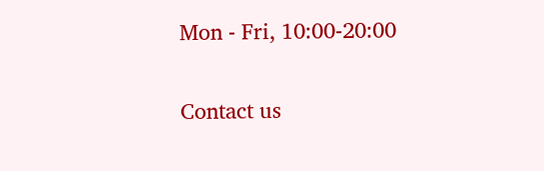Mon - Fri, 10:00-20:00

Contact us